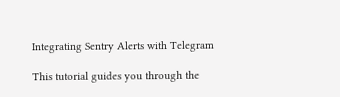Integrating Sentry Alerts with Telegram

This tutorial guides you through the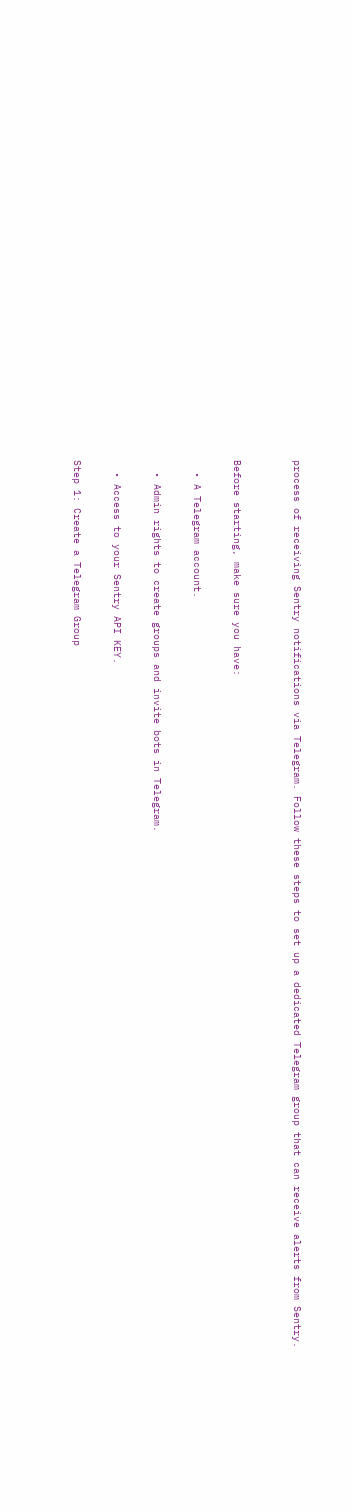process of receiving Sentry notifications via Telegram. Follow these steps to set up a dedicated Telegram group that can receive alerts from Sentry.


Before starting, make sure you have:

  • A Telegram account.

  • Admin rights to create groups and invite bots in Telegram.

  • Access to your Sentry API KEY.

Step 1: Create a Telegram Group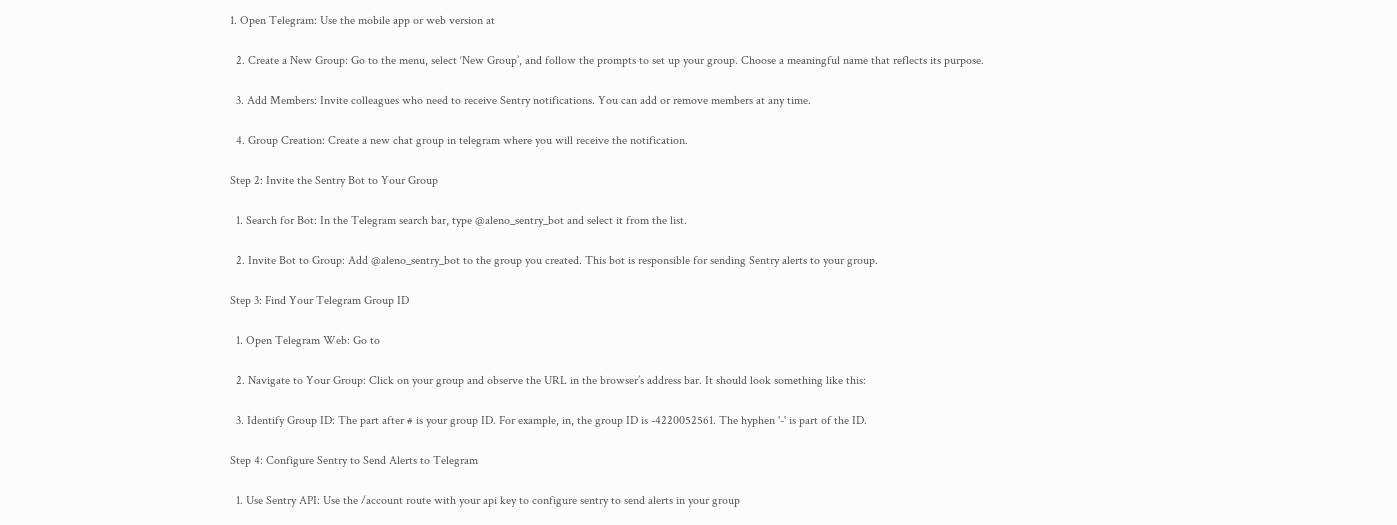1. Open Telegram: Use the mobile app or web version at

  2. Create a New Group: Go to the menu, select ‘New Group’, and follow the prompts to set up your group. Choose a meaningful name that reflects its purpose.

  3. Add Members: Invite colleagues who need to receive Sentry notifications. You can add or remove members at any time.

  4. Group Creation: Create a new chat group in telegram where you will receive the notification.

Step 2: Invite the Sentry Bot to Your Group

  1. Search for Bot: In the Telegram search bar, type @aleno_sentry_bot and select it from the list.

  2. Invite Bot to Group: Add @aleno_sentry_bot to the group you created. This bot is responsible for sending Sentry alerts to your group.

Step 3: Find Your Telegram Group ID

  1. Open Telegram Web: Go to

  2. Navigate to Your Group: Click on your group and observe the URL in the browser’s address bar. It should look something like this:

  3. Identify Group ID: The part after # is your group ID. For example, in, the group ID is -4220052561. The hyphen '-' is part of the ID.

Step 4: Configure Sentry to Send Alerts to Telegram

  1. Use Sentry API: Use the /account route with your api key to configure sentry to send alerts in your group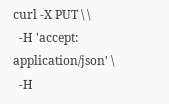curl -X PUT \ \
  -H 'accept: application/json' \
  -H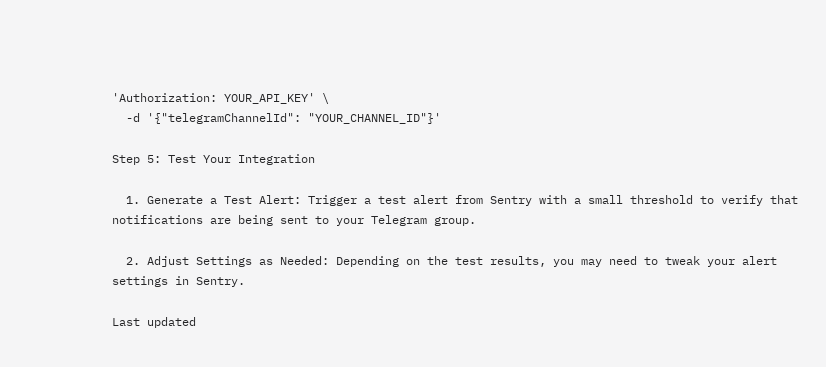'Authorization: YOUR_API_KEY' \
  -d '{"telegramChannelId": "YOUR_CHANNEL_ID"}'

Step 5: Test Your Integration

  1. Generate a Test Alert: Trigger a test alert from Sentry with a small threshold to verify that notifications are being sent to your Telegram group.

  2. Adjust Settings as Needed: Depending on the test results, you may need to tweak your alert settings in Sentry.

Last updated